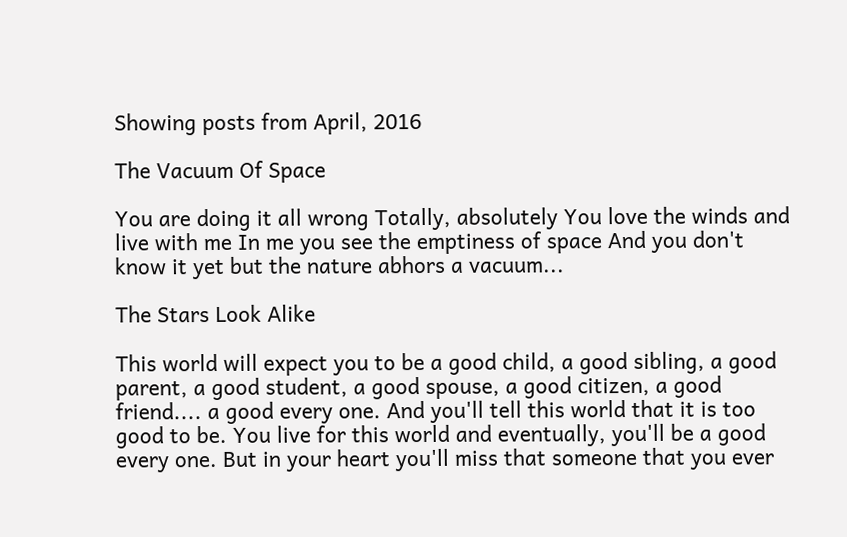Showing posts from April, 2016

The Vacuum Of Space

You are doing it all wrong Totally, absolutely You love the winds and live with me In me you see the emptiness of space And you don't know it yet but the nature abhors a vacuum...

The Stars Look Alike

This world will expect you to be a good child, a good sibling, a good parent, a good student, a good spouse, a good citizen, a good friend.... a good every one. And you'll tell this world that it is too good to be. You live for this world and eventually, you'll be a good every one. But in your heart you'll miss that someone that you ever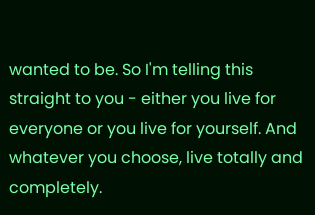wanted to be. So I'm telling this straight to you - either you live for everyone or you live for yourself. And whatever you choose, live totally and completely.